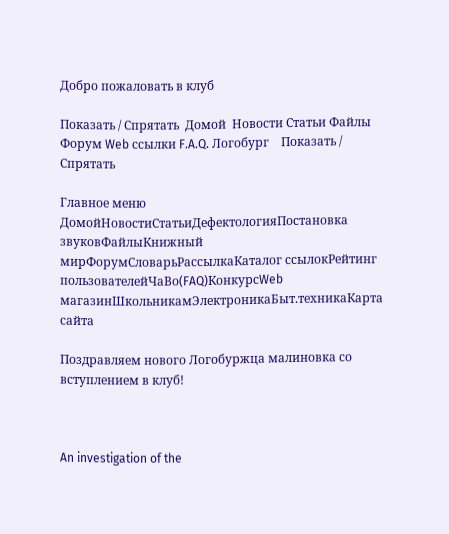Добро пожаловать в клуб

Показать / Спрятать  Домой  Новости Статьи Файлы Форум Web ссылки F.A.Q. Логобург    Показать / Спрятать

Главное меню
ДомойНовостиСтатьиДефектологияПостановка звуковФайлыКнижный мирФорумСловарьРассылкаКаталог ссылокРейтинг пользователейЧаВо(FAQ)КонкурсWeb магазинШкольникамЭлектроникаБыт.техникаКарта сайта

Поздравляем нового Логобуржца малиновка со вступлением в клуб!



An investigation of the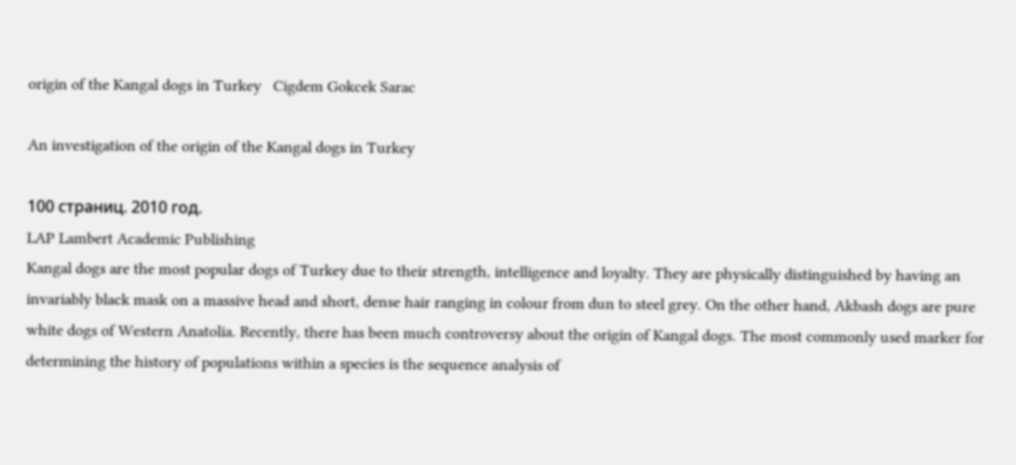origin of the Kangal dogs in Turkey   Cigdem Gokcek Sarac

An investigation of the origin of the Kangal dogs in Turkey

100 страниц. 2010 год.
LAP Lambert Academic Publishing
Kangal dogs are the most popular dogs of Turkey due to their strength, intelligence and loyalty. They are physically distinguished by having an invariably black mask on a massive head and short, dense hair ranging in colour from dun to steel grey. On the other hand, Akbash dogs are pure white dogs of Western Anatolia. Recently, there has been much controversy about the origin of Kangal dogs. The most commonly used marker for determining the history of populations within a species is the sequence analysis of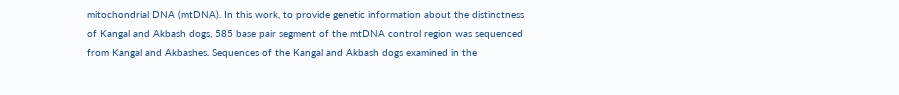mitochondrial DNA (mtDNA). In this work, to provide genetic information about the distinctness of Kangal and Akbash dogs, 585 base pair segment of the mtDNA control region was sequenced from Kangal and Akbashes. Sequences of the Kangal and Akbash dogs examined in the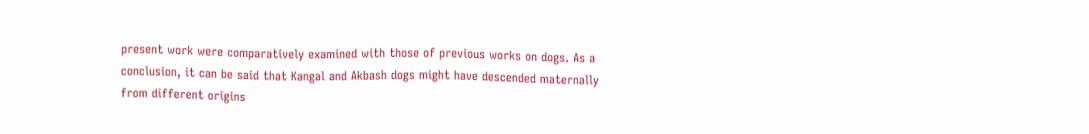present work were comparatively examined with those of previous works on dogs. As a conclusion, it can be said that Kangal and Akbash dogs might have descended maternally from different origins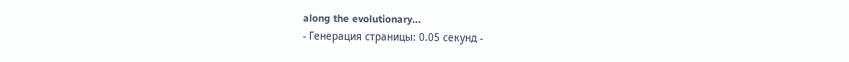along the evolutionary...
- Генерация страницы: 0.05 секунд -